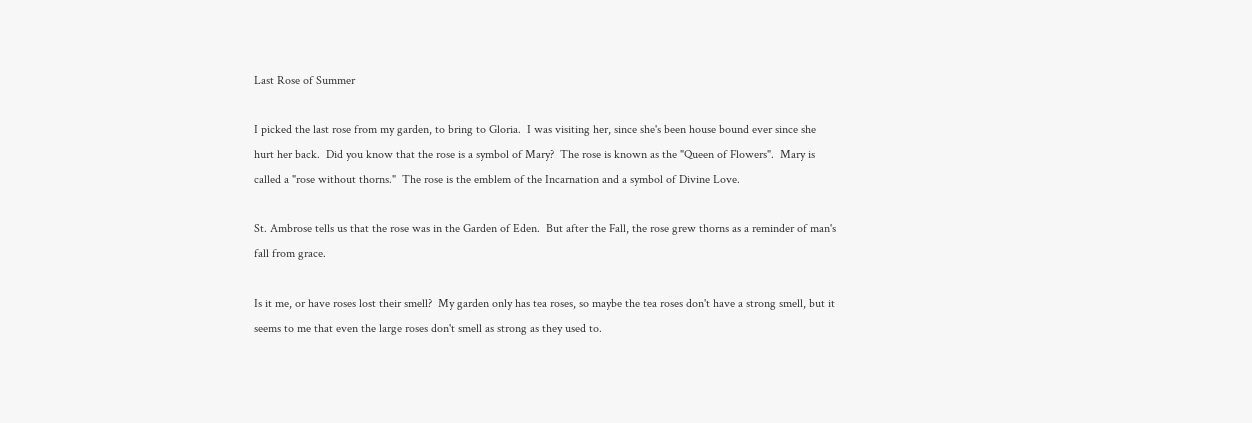Last Rose of Summer

I picked the last rose from my garden, to bring to Gloria.  I was visiting her, since she's been house bound ever since she hurt her back.  Did you know that the rose is a symbol of Mary?  The rose is known as the "Queen of Flowers".  Mary is called a "rose without thorns."  The rose is the emblem of the Incarnation and a symbol of Divine Love.

St. Ambrose tells us that the rose was in the Garden of Eden.  But after the Fall, the rose grew thorns as a reminder of man's fall from grace.

Is it me, or have roses lost their smell?  My garden only has tea roses, so maybe the tea roses don't have a strong smell, but it seems to me that even the large roses don't smell as strong as they used to.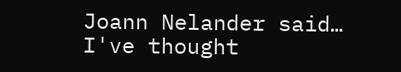Joann Nelander said…
I've thought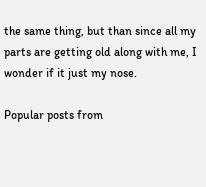the same thing, but than since all my parts are getting old along with me, I wonder if it just my nose.

Popular posts from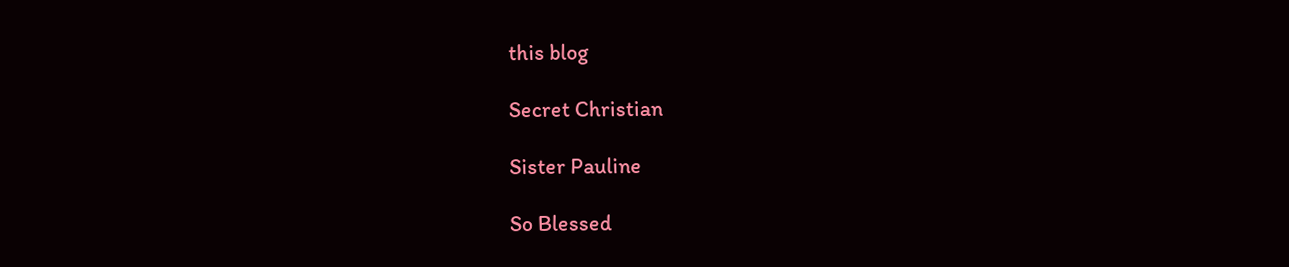this blog

Secret Christian

Sister Pauline

So Blessed